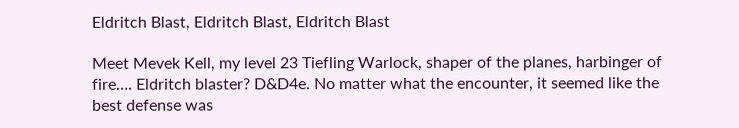Eldritch Blast, Eldritch Blast, Eldritch Blast

Meet Mevek Kell, my level 23 Tiefling Warlock, shaper of the planes, harbinger of fire…. Eldritch blaster? D&D4e. No matter what the encounter, it seemed like the best defense was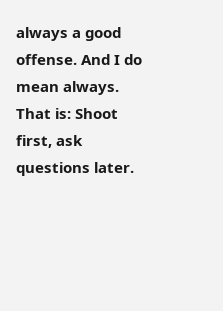always a good offense. And I do mean always. That is: Shoot first, ask questions later.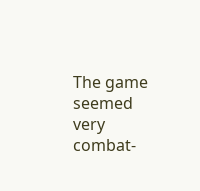The game seemed very combat-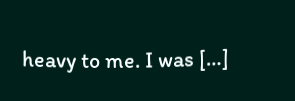heavy to me. I was […]